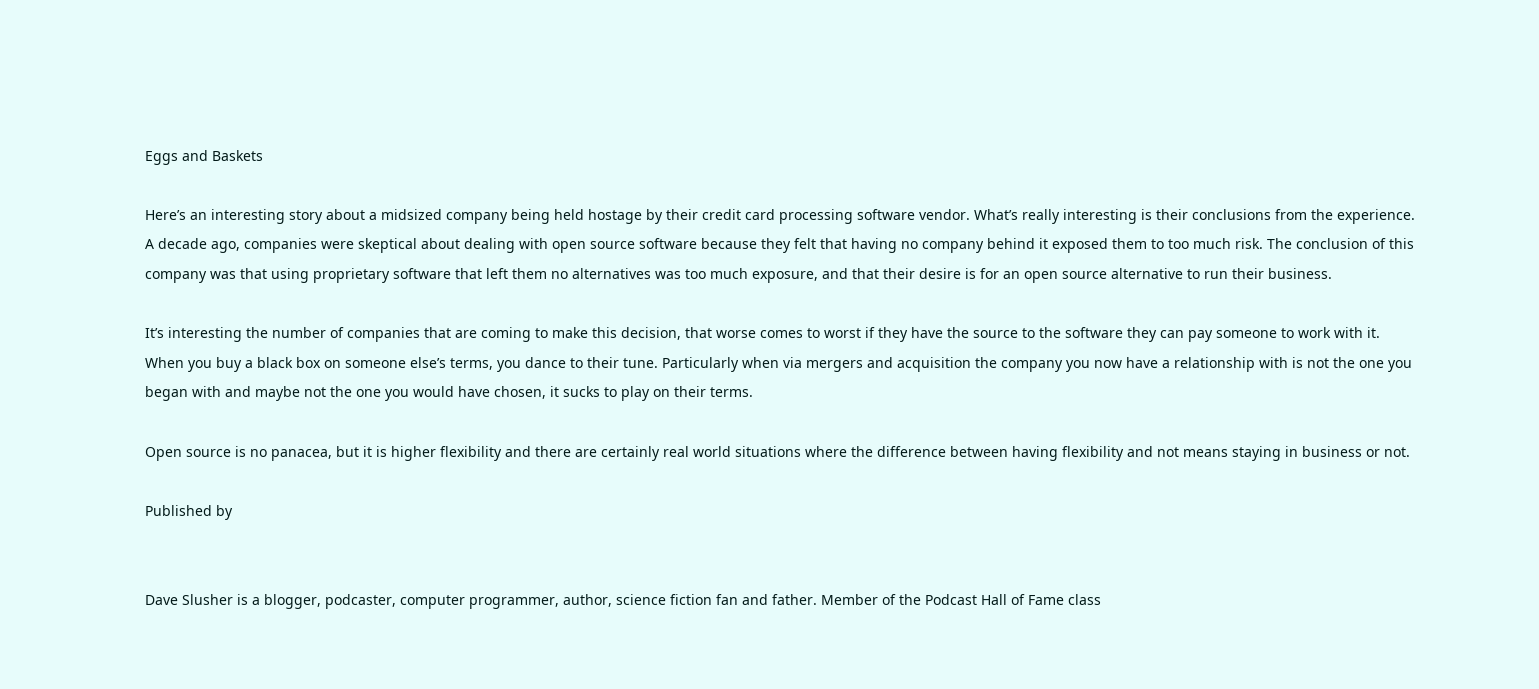Eggs and Baskets

Here’s an interesting story about a midsized company being held hostage by their credit card processing software vendor. What’s really interesting is their conclusions from the experience. A decade ago, companies were skeptical about dealing with open source software because they felt that having no company behind it exposed them to too much risk. The conclusion of this company was that using proprietary software that left them no alternatives was too much exposure, and that their desire is for an open source alternative to run their business.

It’s interesting the number of companies that are coming to make this decision, that worse comes to worst if they have the source to the software they can pay someone to work with it. When you buy a black box on someone else’s terms, you dance to their tune. Particularly when via mergers and acquisition the company you now have a relationship with is not the one you began with and maybe not the one you would have chosen, it sucks to play on their terms.

Open source is no panacea, but it is higher flexibility and there are certainly real world situations where the difference between having flexibility and not means staying in business or not.

Published by


Dave Slusher is a blogger, podcaster, computer programmer, author, science fiction fan and father. Member of the Podcast Hall of Fame class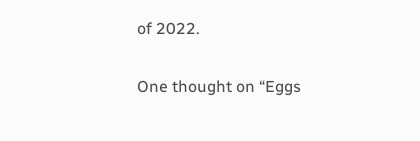of 2022.

One thought on “Eggs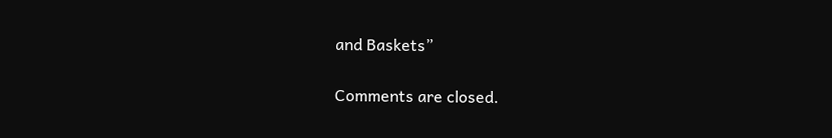and Baskets”

Comments are closed.